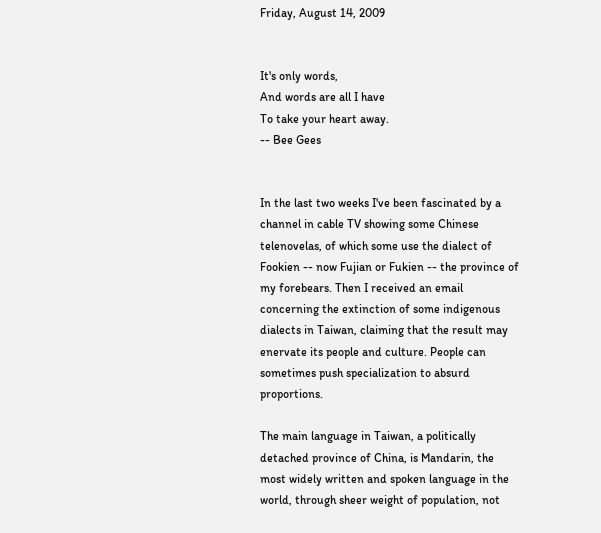Friday, August 14, 2009


It's only words,
And words are all I have
To take your heart away.
-- Bee Gees


In the last two weeks I've been fascinated by a channel in cable TV showing some Chinese telenovelas, of which some use the dialect of Fookien -- now Fujian or Fukien -- the province of my forebears. Then I received an email concerning the extinction of some indigenous dialects in Taiwan, claiming that the result may enervate its people and culture. People can sometimes push specialization to absurd proportions.

The main language in Taiwan, a politically detached province of China, is Mandarin, the most widely written and spoken language in the world, through sheer weight of population, not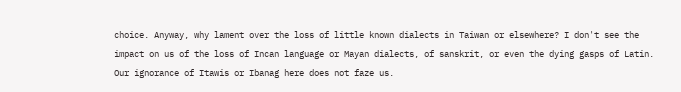choice. Anyway, why lament over the loss of little known dialects in Taiwan or elsewhere? I don't see the impact on us of the loss of Incan language or Mayan dialects, of sanskrit, or even the dying gasps of Latin. Our ignorance of Itawis or Ibanag here does not faze us.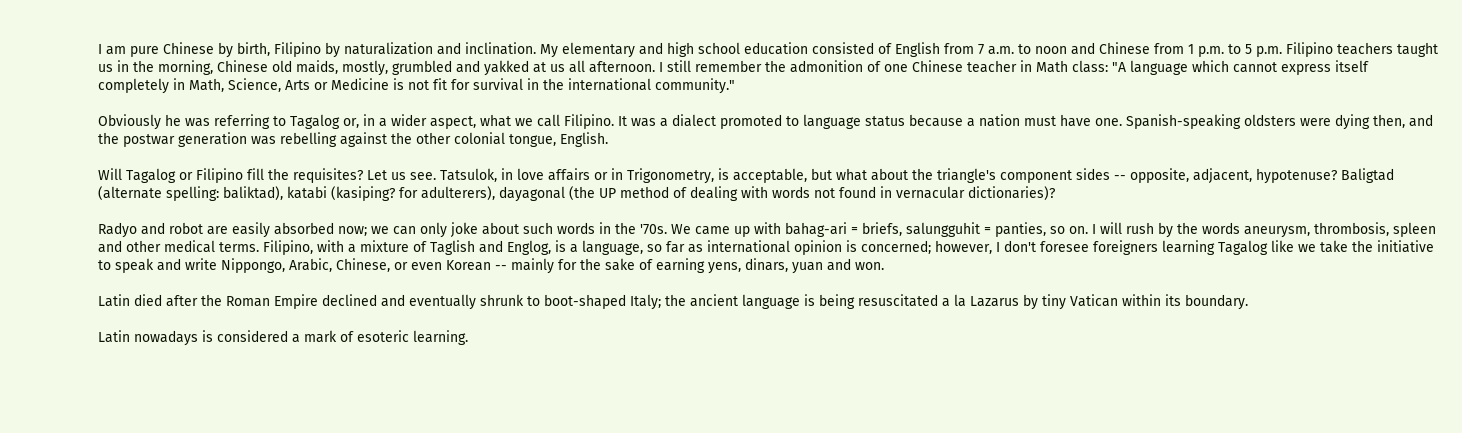I am pure Chinese by birth, Filipino by naturalization and inclination. My elementary and high school education consisted of English from 7 a.m. to noon and Chinese from 1 p.m. to 5 p.m. Filipino teachers taught us in the morning, Chinese old maids, mostly, grumbled and yakked at us all afternoon. I still remember the admonition of one Chinese teacher in Math class: "A language which cannot express itself completely in Math, Science, Arts or Medicine is not fit for survival in the international community."

Obviously he was referring to Tagalog or, in a wider aspect, what we call Filipino. It was a dialect promoted to language status because a nation must have one. Spanish-speaking oldsters were dying then, and the postwar generation was rebelling against the other colonial tongue, English.

Will Tagalog or Filipino fill the requisites? Let us see. Tatsulok, in love affairs or in Trigonometry, is acceptable, but what about the triangle's component sides -- opposite, adjacent, hypotenuse? Baligtad (alternate spelling: baliktad), katabi (kasiping? for adulterers), dayagonal (the UP method of dealing with words not found in vernacular dictionaries)?

Radyo and robot are easily absorbed now; we can only joke about such words in the '70s. We came up with bahag-ari = briefs, salungguhit = panties, so on. I will rush by the words aneurysm, thrombosis, spleen and other medical terms. Filipino, with a mixture of Taglish and Englog, is a language, so far as international opinion is concerned; however, I don't foresee foreigners learning Tagalog like we take the initiative to speak and write Nippongo, Arabic, Chinese, or even Korean -- mainly for the sake of earning yens, dinars, yuan and won.

Latin died after the Roman Empire declined and eventually shrunk to boot-shaped Italy; the ancient language is being resuscitated a la Lazarus by tiny Vatican within its boundary.

Latin nowadays is considered a mark of esoteric learning.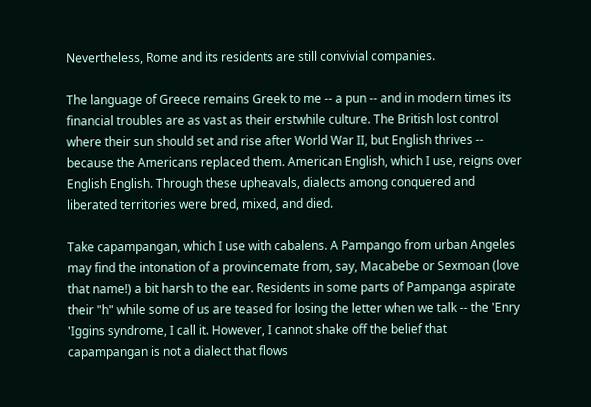Nevertheless, Rome and its residents are still convivial companies.

The language of Greece remains Greek to me -- a pun -- and in modern times its financial troubles are as vast as their erstwhile culture. The British lost control where their sun should set and rise after World War II, but English thrives -- because the Americans replaced them. American English, which I use, reigns over English English. Through these upheavals, dialects among conquered and liberated territories were bred, mixed, and died.

Take capampangan, which I use with cabalens. A Pampango from urban Angeles may find the intonation of a provincemate from, say, Macabebe or Sexmoan (love that name!) a bit harsh to the ear. Residents in some parts of Pampanga aspirate their "h" while some of us are teased for losing the letter when we talk -- the 'Enry 'Iggins syndrome, I call it. However, I cannot shake off the belief that capampangan is not a dialect that flows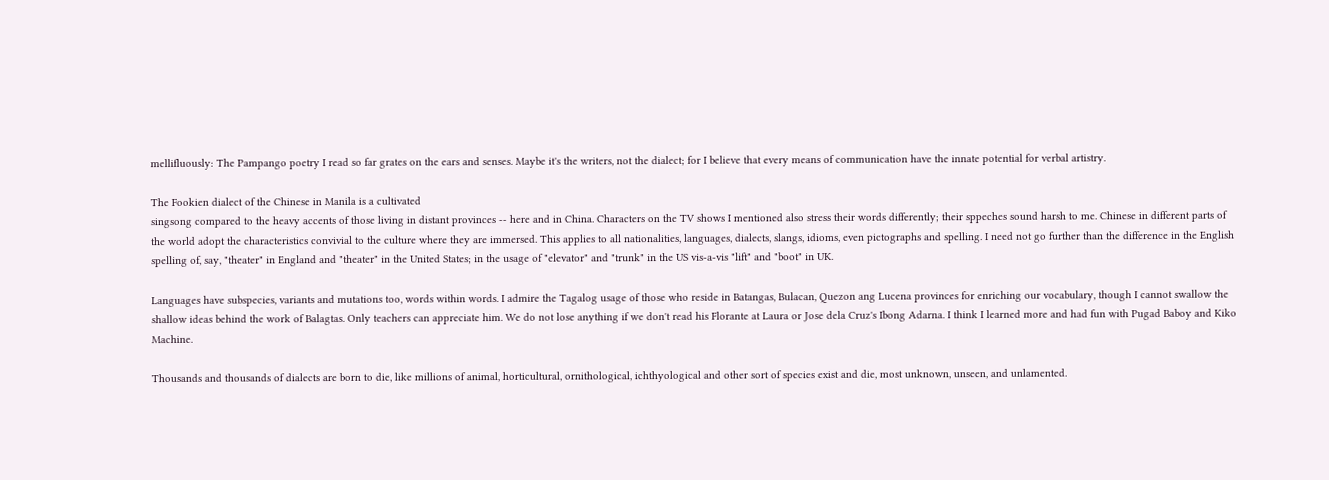mellifluously: The Pampango poetry I read so far grates on the ears and senses. Maybe it's the writers, not the dialect; for I believe that every means of communication have the innate potential for verbal artistry.

The Fookien dialect of the Chinese in Manila is a cultivated
singsong compared to the heavy accents of those living in distant provinces -- here and in China. Characters on the TV shows I mentioned also stress their words differently; their sppeches sound harsh to me. Chinese in different parts of the world adopt the characteristics convivial to the culture where they are immersed. This applies to all nationalities, languages, dialects, slangs, idioms, even pictographs and spelling. I need not go further than the difference in the English spelling of, say, "theater" in England and "theater" in the United States; in the usage of "elevator" and "trunk" in the US vis-a-vis "lift" and "boot" in UK.

Languages have subspecies, variants and mutations too, words within words. I admire the Tagalog usage of those who reside in Batangas, Bulacan, Quezon ang Lucena provinces for enriching our vocabulary, though I cannot swallow the shallow ideas behind the work of Balagtas. Only teachers can appreciate him. We do not lose anything if we don't read his Florante at Laura or Jose dela Cruz's Ibong Adarna. I think I learned more and had fun with Pugad Baboy and Kiko Machine.

Thousands and thousands of dialects are born to die, like millions of animal, horticultural, ornithological, ichthyological and other sort of species exist and die, most unknown, unseen, and unlamented.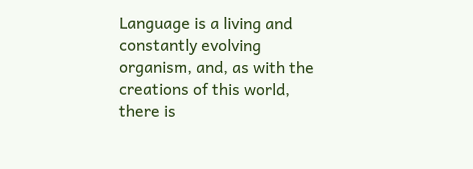Language is a living and constantly evolving organism, and, as with the creations of this world, there is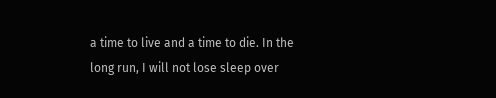a time to live and a time to die. In the long run, I will not lose sleep over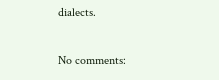dialects.

No comments: